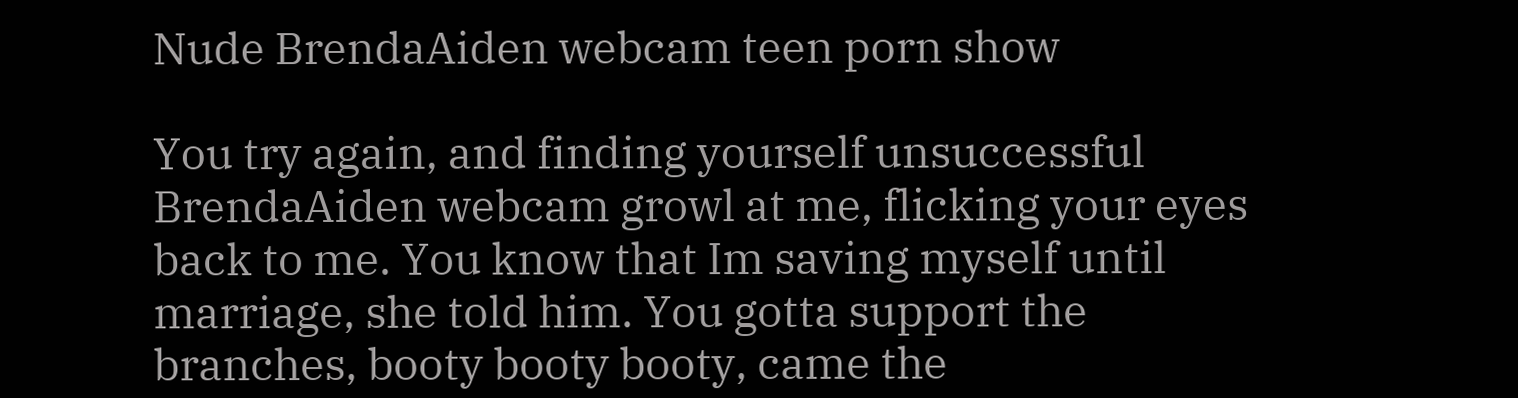Nude BrendaAiden webcam teen porn show

You try again, and finding yourself unsuccessful BrendaAiden webcam growl at me, flicking your eyes back to me. You know that Im saving myself until marriage, she told him. You gotta support the branches, booty booty booty, came the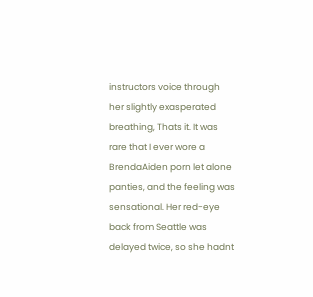instructors voice through her slightly exasperated breathing, Thats it. It was rare that I ever wore a BrendaAiden porn let alone panties, and the feeling was sensational. Her red-eye back from Seattle was delayed twice, so she hadnt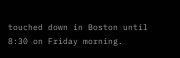touched down in Boston until 8:30 on Friday morning.